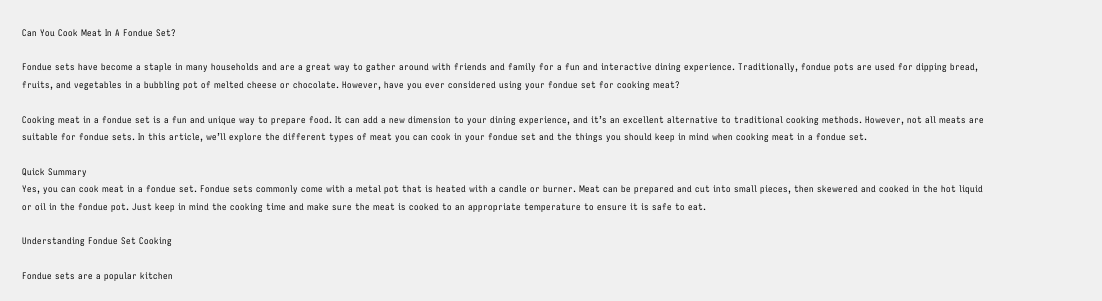Can You Cook Meat In A Fondue Set?

Fondue sets have become a staple in many households and are a great way to gather around with friends and family for a fun and interactive dining experience. Traditionally, fondue pots are used for dipping bread, fruits, and vegetables in a bubbling pot of melted cheese or chocolate. However, have you ever considered using your fondue set for cooking meat?

Cooking meat in a fondue set is a fun and unique way to prepare food. It can add a new dimension to your dining experience, and it’s an excellent alternative to traditional cooking methods. However, not all meats are suitable for fondue sets. In this article, we’ll explore the different types of meat you can cook in your fondue set and the things you should keep in mind when cooking meat in a fondue set.

Quick Summary
Yes, you can cook meat in a fondue set. Fondue sets commonly come with a metal pot that is heated with a candle or burner. Meat can be prepared and cut into small pieces, then skewered and cooked in the hot liquid or oil in the fondue pot. Just keep in mind the cooking time and make sure the meat is cooked to an appropriate temperature to ensure it is safe to eat.

Understanding Fondue Set Cooking

Fondue sets are a popular kitchen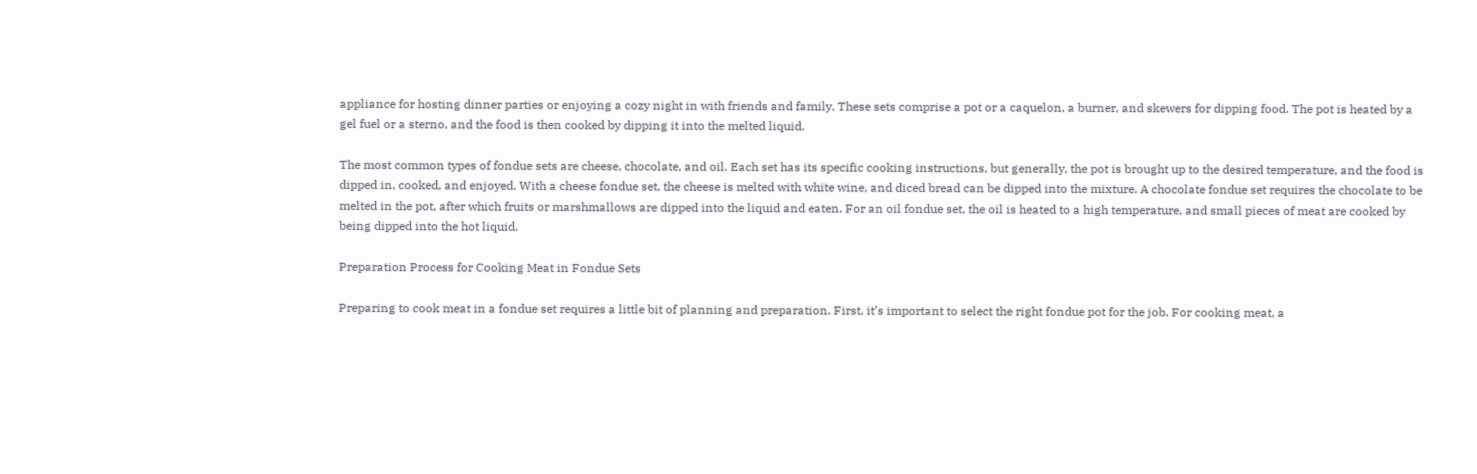appliance for hosting dinner parties or enjoying a cozy night in with friends and family. These sets comprise a pot or a caquelon, a burner, and skewers for dipping food. The pot is heated by a gel fuel or a sterno, and the food is then cooked by dipping it into the melted liquid.

The most common types of fondue sets are cheese, chocolate, and oil. Each set has its specific cooking instructions, but generally, the pot is brought up to the desired temperature, and the food is dipped in, cooked, and enjoyed. With a cheese fondue set, the cheese is melted with white wine, and diced bread can be dipped into the mixture. A chocolate fondue set requires the chocolate to be melted in the pot, after which fruits or marshmallows are dipped into the liquid and eaten. For an oil fondue set, the oil is heated to a high temperature, and small pieces of meat are cooked by being dipped into the hot liquid.

Preparation Process for Cooking Meat in Fondue Sets

Preparing to cook meat in a fondue set requires a little bit of planning and preparation. First, it’s important to select the right fondue pot for the job. For cooking meat, a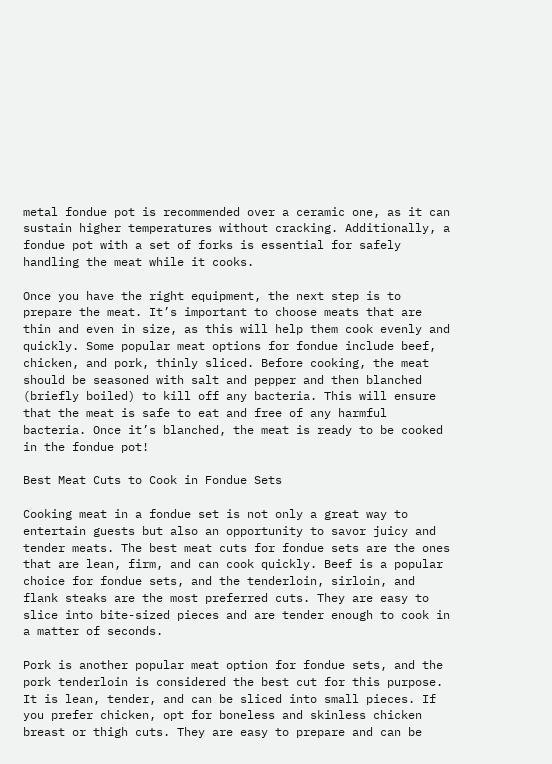metal fondue pot is recommended over a ceramic one, as it can sustain higher temperatures without cracking. Additionally, a fondue pot with a set of forks is essential for safely handling the meat while it cooks.

Once you have the right equipment, the next step is to prepare the meat. It’s important to choose meats that are thin and even in size, as this will help them cook evenly and quickly. Some popular meat options for fondue include beef, chicken, and pork, thinly sliced. Before cooking, the meat should be seasoned with salt and pepper and then blanched (briefly boiled) to kill off any bacteria. This will ensure that the meat is safe to eat and free of any harmful bacteria. Once it’s blanched, the meat is ready to be cooked in the fondue pot!

Best Meat Cuts to Cook in Fondue Sets

Cooking meat in a fondue set is not only a great way to entertain guests but also an opportunity to savor juicy and tender meats. The best meat cuts for fondue sets are the ones that are lean, firm, and can cook quickly. Beef is a popular choice for fondue sets, and the tenderloin, sirloin, and flank steaks are the most preferred cuts. They are easy to slice into bite-sized pieces and are tender enough to cook in a matter of seconds.

Pork is another popular meat option for fondue sets, and the pork tenderloin is considered the best cut for this purpose. It is lean, tender, and can be sliced into small pieces. If you prefer chicken, opt for boneless and skinless chicken breast or thigh cuts. They are easy to prepare and can be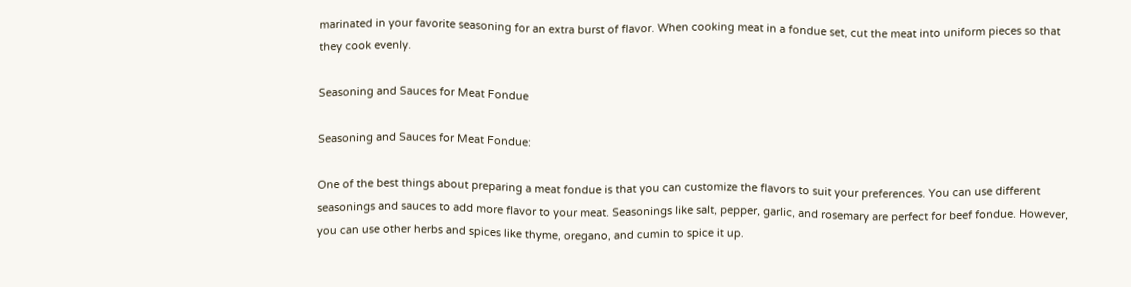marinated in your favorite seasoning for an extra burst of flavor. When cooking meat in a fondue set, cut the meat into uniform pieces so that they cook evenly.

Seasoning and Sauces for Meat Fondue

Seasoning and Sauces for Meat Fondue:

One of the best things about preparing a meat fondue is that you can customize the flavors to suit your preferences. You can use different seasonings and sauces to add more flavor to your meat. Seasonings like salt, pepper, garlic, and rosemary are perfect for beef fondue. However, you can use other herbs and spices like thyme, oregano, and cumin to spice it up.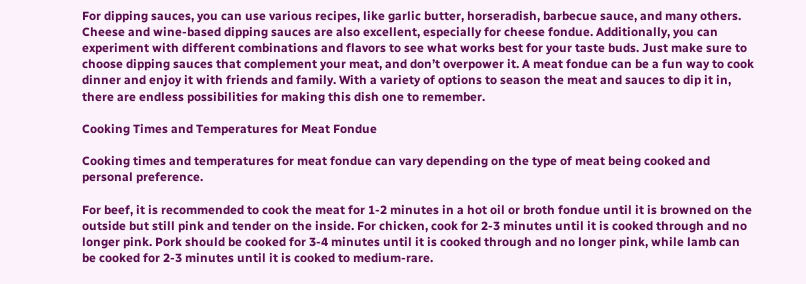For dipping sauces, you can use various recipes, like garlic butter, horseradish, barbecue sauce, and many others. Cheese and wine-based dipping sauces are also excellent, especially for cheese fondue. Additionally, you can experiment with different combinations and flavors to see what works best for your taste buds. Just make sure to choose dipping sauces that complement your meat, and don’t overpower it. A meat fondue can be a fun way to cook dinner and enjoy it with friends and family. With a variety of options to season the meat and sauces to dip it in, there are endless possibilities for making this dish one to remember.

Cooking Times and Temperatures for Meat Fondue

Cooking times and temperatures for meat fondue can vary depending on the type of meat being cooked and personal preference.

For beef, it is recommended to cook the meat for 1-2 minutes in a hot oil or broth fondue until it is browned on the outside but still pink and tender on the inside. For chicken, cook for 2-3 minutes until it is cooked through and no longer pink. Pork should be cooked for 3-4 minutes until it is cooked through and no longer pink, while lamb can be cooked for 2-3 minutes until it is cooked to medium-rare.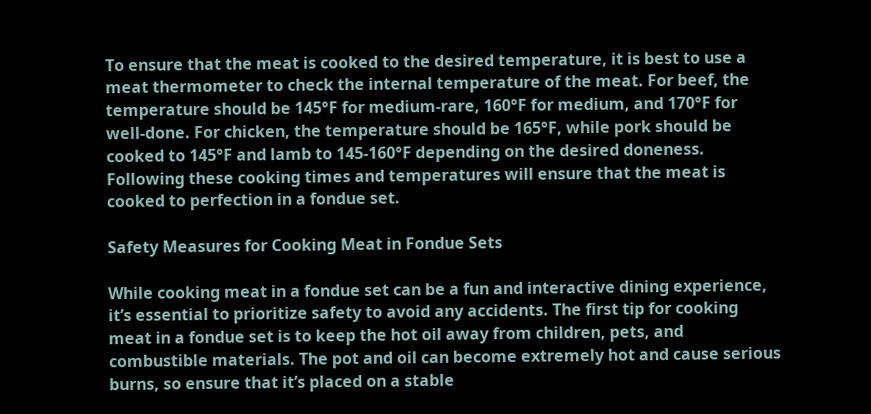To ensure that the meat is cooked to the desired temperature, it is best to use a meat thermometer to check the internal temperature of the meat. For beef, the temperature should be 145°F for medium-rare, 160°F for medium, and 170°F for well-done. For chicken, the temperature should be 165°F, while pork should be cooked to 145°F and lamb to 145-160°F depending on the desired doneness. Following these cooking times and temperatures will ensure that the meat is cooked to perfection in a fondue set.

Safety Measures for Cooking Meat in Fondue Sets

While cooking meat in a fondue set can be a fun and interactive dining experience, it’s essential to prioritize safety to avoid any accidents. The first tip for cooking meat in a fondue set is to keep the hot oil away from children, pets, and combustible materials. The pot and oil can become extremely hot and cause serious burns, so ensure that it’s placed on a stable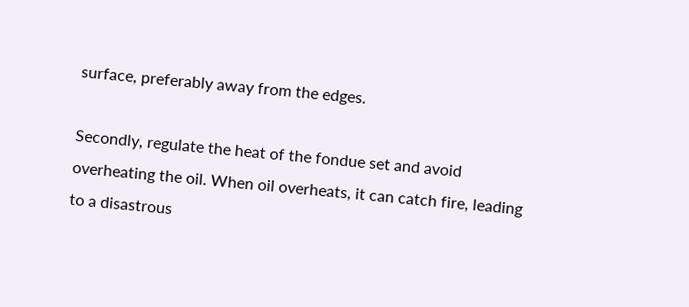surface, preferably away from the edges.

Secondly, regulate the heat of the fondue set and avoid overheating the oil. When oil overheats, it can catch fire, leading to a disastrous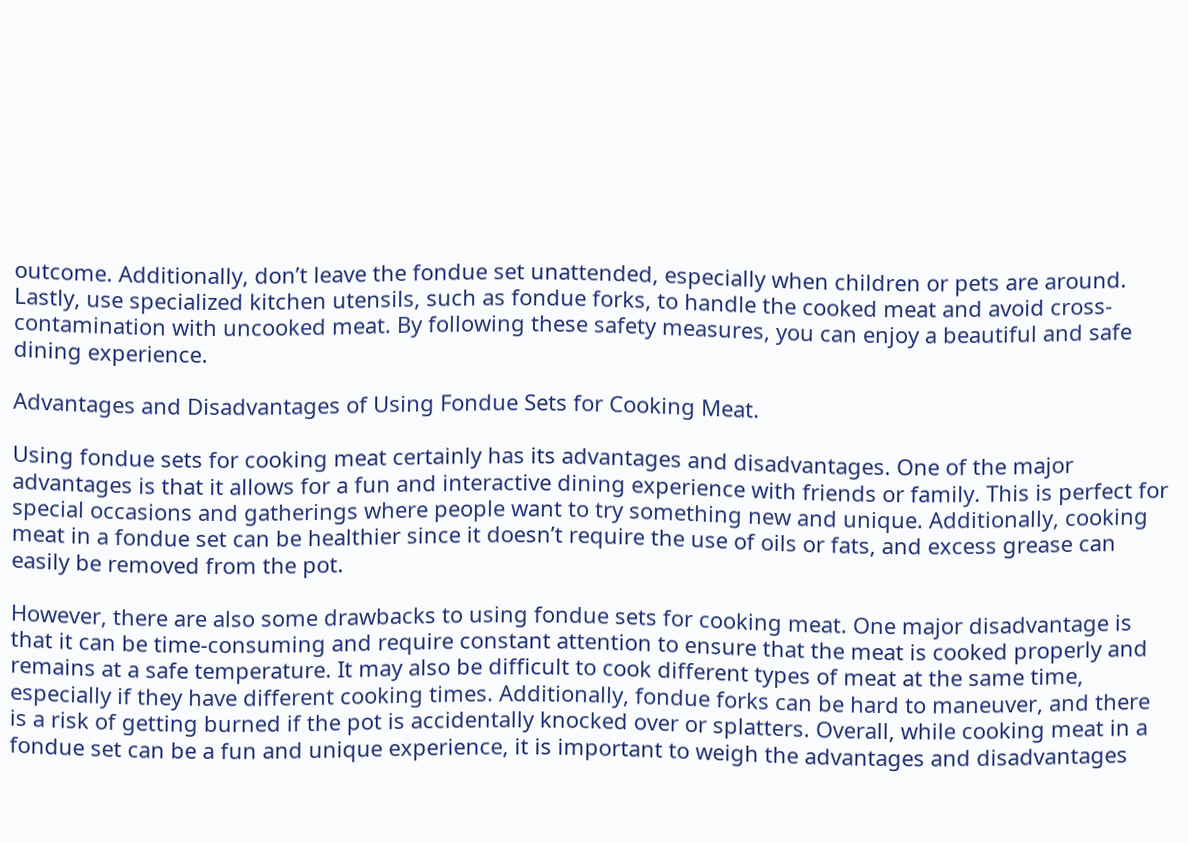outcome. Additionally, don’t leave the fondue set unattended, especially when children or pets are around. Lastly, use specialized kitchen utensils, such as fondue forks, to handle the cooked meat and avoid cross-contamination with uncooked meat. By following these safety measures, you can enjoy a beautiful and safe dining experience.

Advantages and Disadvantages of Using Fondue Sets for Cooking Meat.

Using fondue sets for cooking meat certainly has its advantages and disadvantages. One of the major advantages is that it allows for a fun and interactive dining experience with friends or family. This is perfect for special occasions and gatherings where people want to try something new and unique. Additionally, cooking meat in a fondue set can be healthier since it doesn’t require the use of oils or fats, and excess grease can easily be removed from the pot.

However, there are also some drawbacks to using fondue sets for cooking meat. One major disadvantage is that it can be time-consuming and require constant attention to ensure that the meat is cooked properly and remains at a safe temperature. It may also be difficult to cook different types of meat at the same time, especially if they have different cooking times. Additionally, fondue forks can be hard to maneuver, and there is a risk of getting burned if the pot is accidentally knocked over or splatters. Overall, while cooking meat in a fondue set can be a fun and unique experience, it is important to weigh the advantages and disadvantages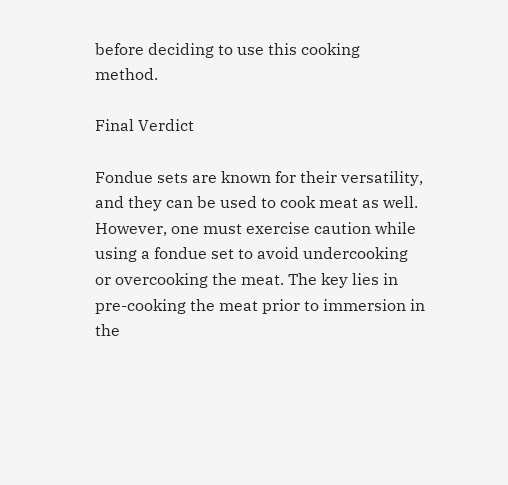before deciding to use this cooking method.

Final Verdict

Fondue sets are known for their versatility, and they can be used to cook meat as well. However, one must exercise caution while using a fondue set to avoid undercooking or overcooking the meat. The key lies in pre-cooking the meat prior to immersion in the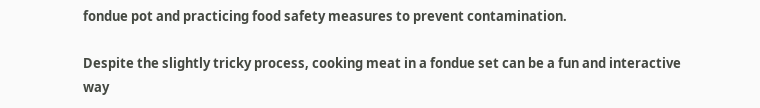fondue pot and practicing food safety measures to prevent contamination.

Despite the slightly tricky process, cooking meat in a fondue set can be a fun and interactive way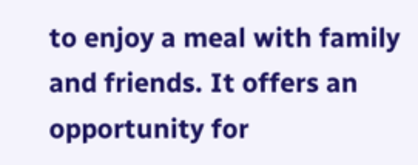to enjoy a meal with family and friends. It offers an opportunity for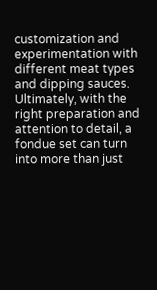customization and experimentation with different meat types and dipping sauces. Ultimately, with the right preparation and attention to detail, a fondue set can turn into more than just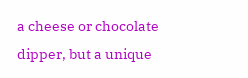a cheese or chocolate dipper, but a unique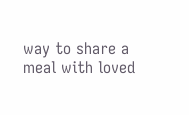way to share a meal with loved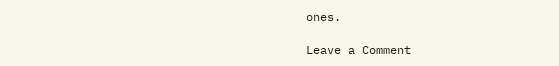ones.

Leave a Comment